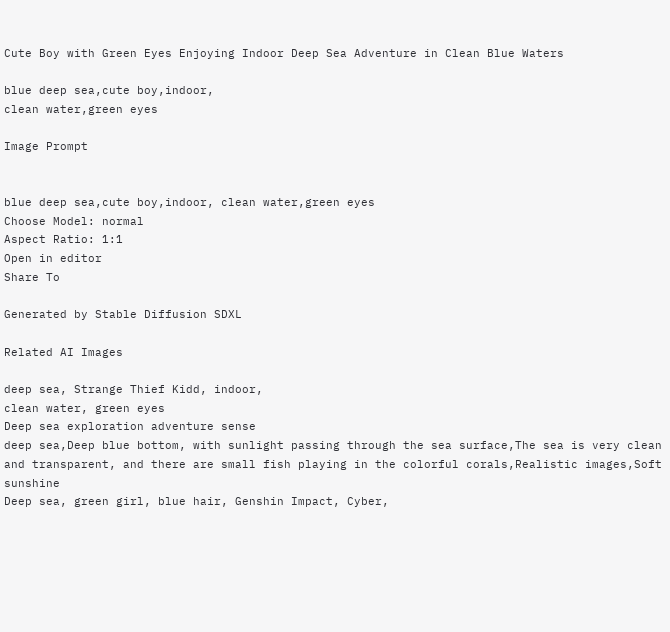Cute Boy with Green Eyes Enjoying Indoor Deep Sea Adventure in Clean Blue Waters

blue deep sea,cute boy,indoor,
clean water,green eyes

Image Prompt


blue deep sea,cute boy,indoor, clean water,green eyes
Choose Model: normal
Aspect Ratio: 1:1
Open in editor
Share To

Generated by Stable Diffusion SDXL

Related AI Images

deep sea, Strange Thief Kidd, indoor,
clean water, green eyes
Deep sea exploration adventure sense
deep sea,Deep blue bottom, with sunlight passing through the sea surface,The sea is very clean and transparent, and there are small fish playing in the colorful corals,Realistic images,Soft sunshine
Deep sea, green girl, blue hair, Genshin Impact, Cyber,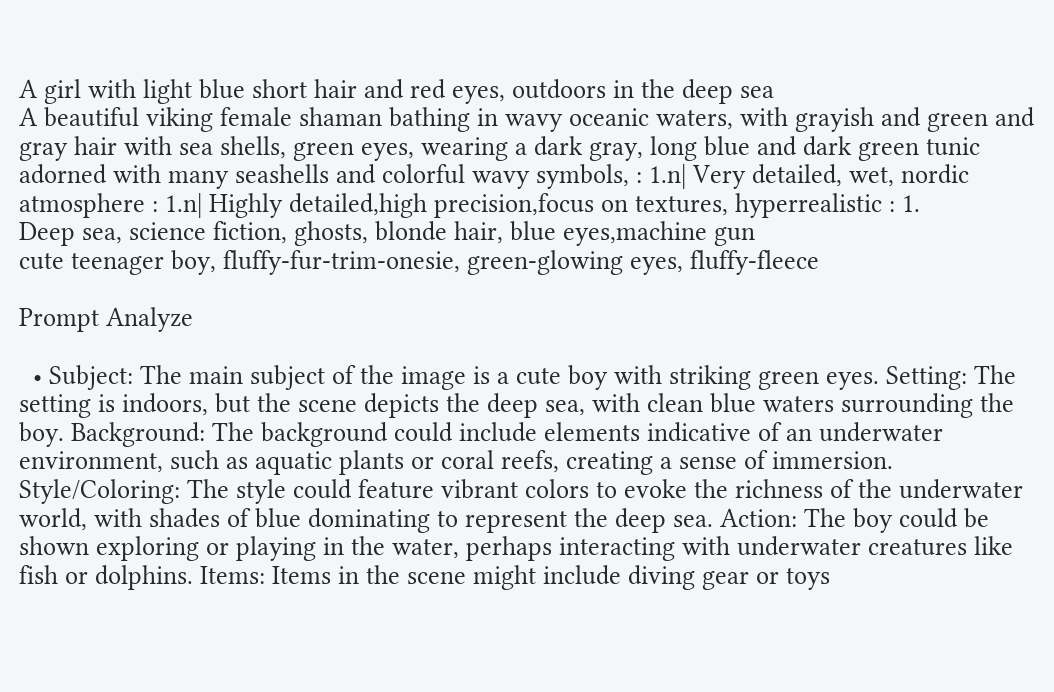A girl with light blue short hair and red eyes, outdoors in the deep sea
A beautiful viking female shaman bathing in wavy oceanic waters, with grayish and green and gray hair with sea shells, green eyes, wearing a dark gray, long blue and dark green tunic adorned with many seashells and colorful wavy symbols, : 1.n| Very detailed, wet, nordic atmosphere : 1.n| Highly detailed,high precision,focus on textures, hyperrealistic : 1.
Deep sea, science fiction, ghosts, blonde hair, blue eyes,machine gun
cute teenager boy, fluffy-fur-trim-onesie, green-glowing eyes, fluffy-fleece

Prompt Analyze

  • Subject: The main subject of the image is a cute boy with striking green eyes. Setting: The setting is indoors, but the scene depicts the deep sea, with clean blue waters surrounding the boy. Background: The background could include elements indicative of an underwater environment, such as aquatic plants or coral reefs, creating a sense of immersion. Style/Coloring: The style could feature vibrant colors to evoke the richness of the underwater world, with shades of blue dominating to represent the deep sea. Action: The boy could be shown exploring or playing in the water, perhaps interacting with underwater creatures like fish or dolphins. Items: Items in the scene might include diving gear or toys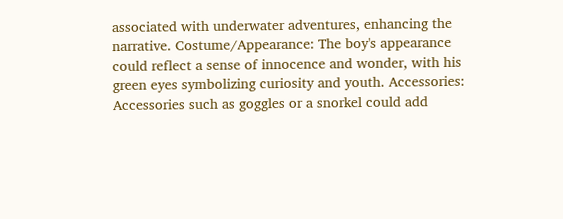associated with underwater adventures, enhancing the narrative. Costume/Appearance: The boy's appearance could reflect a sense of innocence and wonder, with his green eyes symbolizing curiosity and youth. Accessories: Accessories such as goggles or a snorkel could add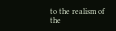to the realism of the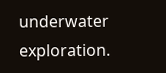underwater exploration.